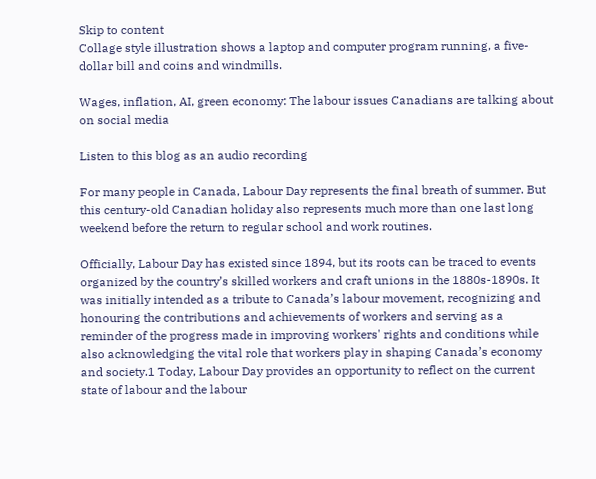Skip to content
Collage style illustration shows a laptop and computer program running, a five-dollar bill and coins and windmills.

Wages, inflation, AI, green economy: The labour issues Canadians are talking about on social media

Listen to this blog as an audio recording

For many people in Canada, Labour Day represents the final breath of summer. But this century-old Canadian holiday also represents much more than one last long weekend before the return to regular school and work routines.

Officially, Labour Day has existed since 1894, but its roots can be traced to events organized by the country’s skilled workers and craft unions in the 1880s-1890s. It was initially intended as a tribute to Canada’s labour movement, recognizing and honouring the contributions and achievements of workers and serving as a reminder of the progress made in improving workers' rights and conditions while also acknowledging the vital role that workers play in shaping Canada’s economy and society.1 Today, Labour Day provides an opportunity to reflect on the current state of labour and the labour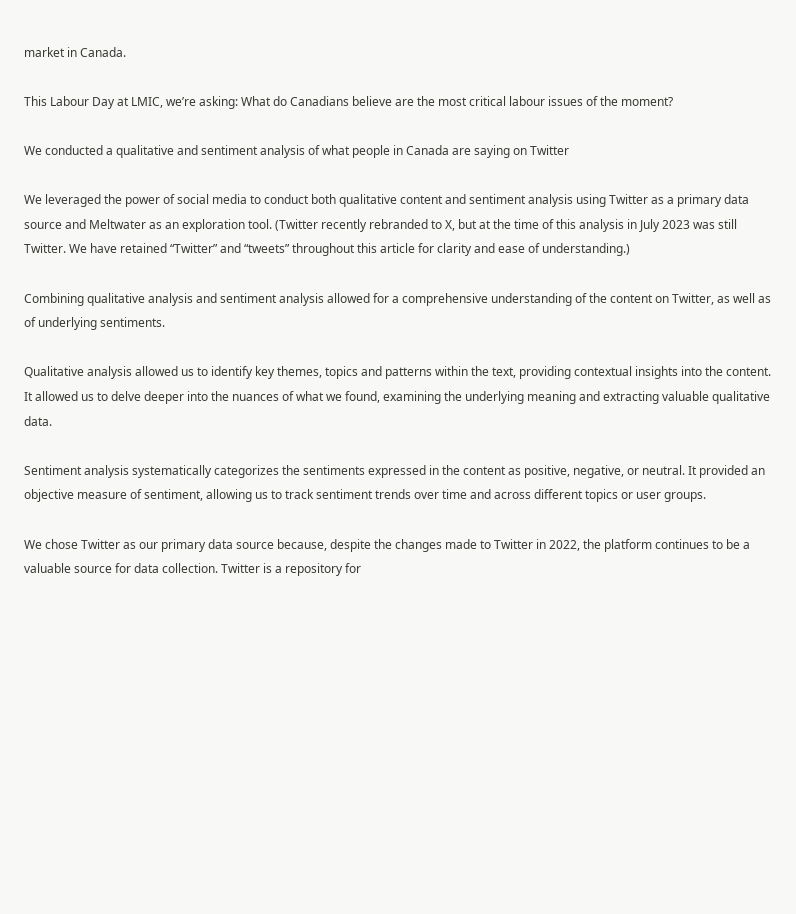market in Canada.

This Labour Day at LMIC, we’re asking: What do Canadians believe are the most critical labour issues of the moment?

We conducted a qualitative and sentiment analysis of what people in Canada are saying on Twitter

We leveraged the power of social media to conduct both qualitative content and sentiment analysis using Twitter as a primary data source and Meltwater as an exploration tool. (Twitter recently rebranded to X, but at the time of this analysis in July 2023 was still Twitter. We have retained “Twitter” and “tweets” throughout this article for clarity and ease of understanding.)

Combining qualitative analysis and sentiment analysis allowed for a comprehensive understanding of the content on Twitter, as well as of underlying sentiments.

Qualitative analysis allowed us to identify key themes, topics and patterns within the text, providing contextual insights into the content. It allowed us to delve deeper into the nuances of what we found, examining the underlying meaning and extracting valuable qualitative data.

Sentiment analysis systematically categorizes the sentiments expressed in the content as positive, negative, or neutral. It provided an objective measure of sentiment, allowing us to track sentiment trends over time and across different topics or user groups.

We chose Twitter as our primary data source because, despite the changes made to Twitter in 2022, the platform continues to be a valuable source for data collection. Twitter is a repository for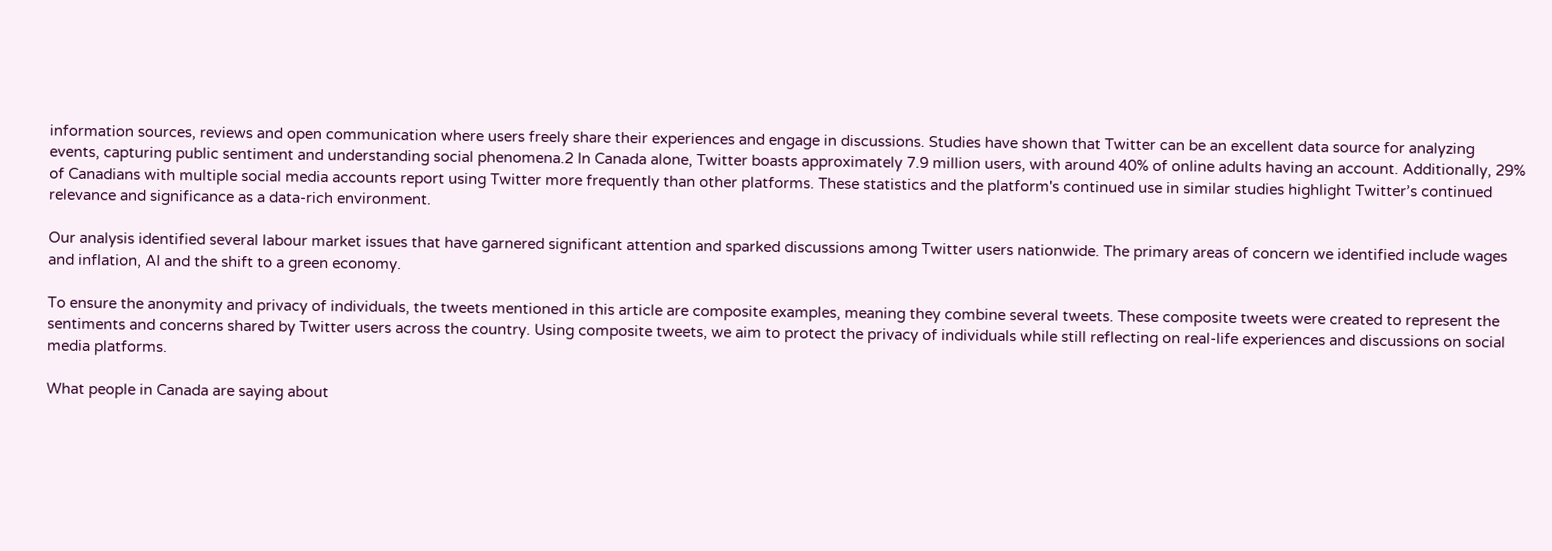information sources, reviews and open communication where users freely share their experiences and engage in discussions. Studies have shown that Twitter can be an excellent data source for analyzing events, capturing public sentiment and understanding social phenomena.2 In Canada alone, Twitter boasts approximately 7.9 million users, with around 40% of online adults having an account. Additionally, 29% of Canadians with multiple social media accounts report using Twitter more frequently than other platforms. These statistics and the platform's continued use in similar studies highlight Twitter’s continued relevance and significance as a data-rich environment.

Our analysis identified several labour market issues that have garnered significant attention and sparked discussions among Twitter users nationwide. The primary areas of concern we identified include wages and inflation, AI and the shift to a green economy.

To ensure the anonymity and privacy of individuals, the tweets mentioned in this article are composite examples, meaning they combine several tweets. These composite tweets were created to represent the sentiments and concerns shared by Twitter users across the country. Using composite tweets, we aim to protect the privacy of individuals while still reflecting on real-life experiences and discussions on social media platforms.

What people in Canada are saying about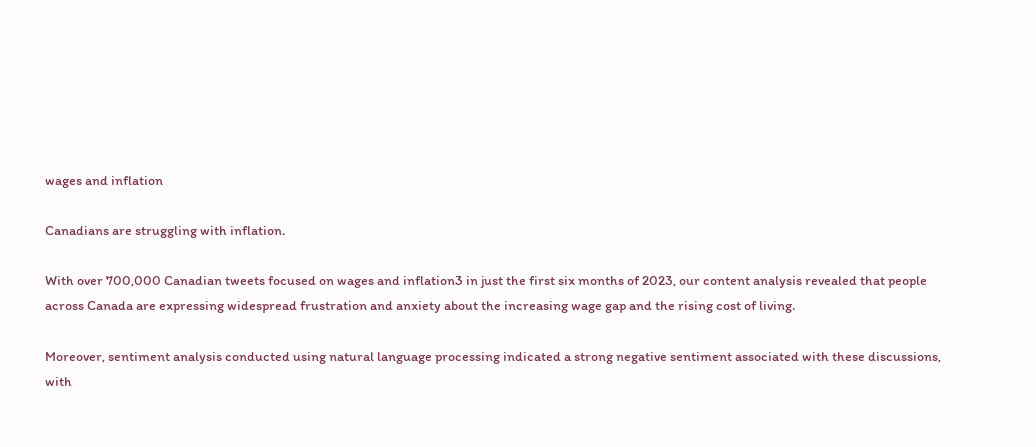wages and inflation

Canadians are struggling with inflation.

With over 700,000 Canadian tweets focused on wages and inflation3 in just the first six months of 2023, our content analysis revealed that people across Canada are expressing widespread frustration and anxiety about the increasing wage gap and the rising cost of living.

Moreover, sentiment analysis conducted using natural language processing indicated a strong negative sentiment associated with these discussions, with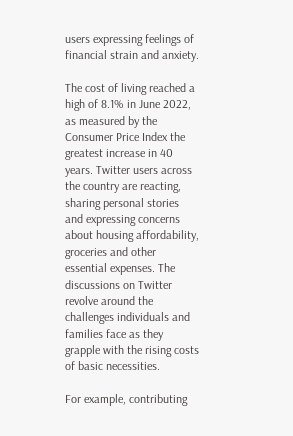users expressing feelings of financial strain and anxiety.

The cost of living reached a high of 8.1% in June 2022, as measured by the Consumer Price Index the greatest increase in 40 years. Twitter users across the country are reacting, sharing personal stories and expressing concerns about housing affordability, groceries and other essential expenses. The discussions on Twitter revolve around the challenges individuals and families face as they grapple with the rising costs of basic necessities.

For example, contributing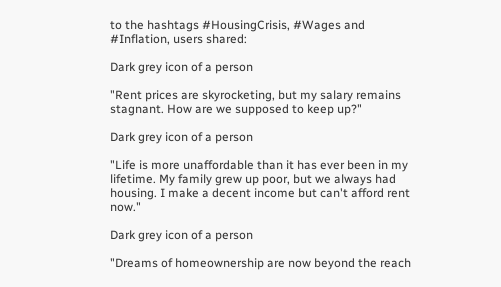to the hashtags #HousingCrisis, #Wages and #Inflation, users shared:

Dark grey icon of a person

"Rent prices are skyrocketing, but my salary remains stagnant. How are we supposed to keep up?"

Dark grey icon of a person

"Life is more unaffordable than it has ever been in my lifetime. My family grew up poor, but we always had housing. I make a decent income but can't afford rent now."

Dark grey icon of a person

"Dreams of homeownership are now beyond the reach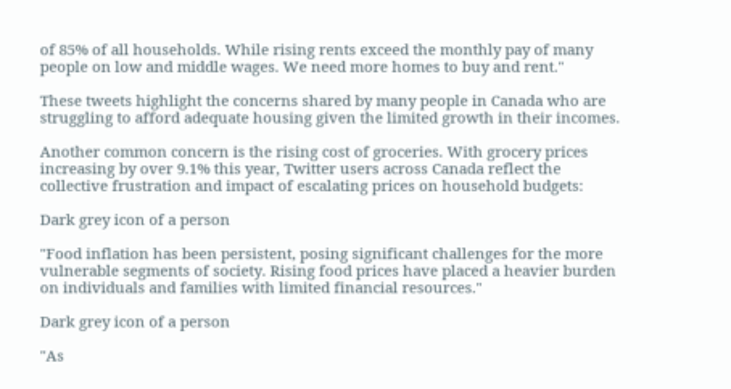of 85% of all households. While rising rents exceed the monthly pay of many people on low and middle wages. We need more homes to buy and rent."

These tweets highlight the concerns shared by many people in Canada who are struggling to afford adequate housing given the limited growth in their incomes.

Another common concern is the rising cost of groceries. With grocery prices increasing by over 9.1% this year, Twitter users across Canada reflect the collective frustration and impact of escalating prices on household budgets:

Dark grey icon of a person

"Food inflation has been persistent, posing significant challenges for the more vulnerable segments of society. Rising food prices have placed a heavier burden on individuals and families with limited financial resources."

Dark grey icon of a person

"As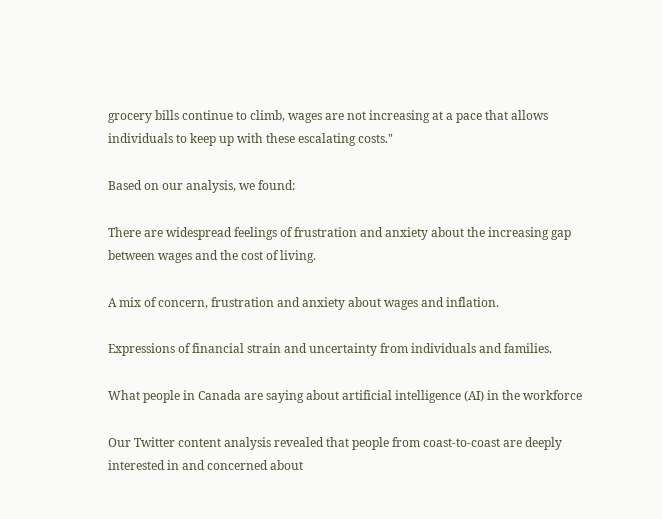grocery bills continue to climb, wages are not increasing at a pace that allows individuals to keep up with these escalating costs."

Based on our analysis, we found:

There are widespread feelings of frustration and anxiety about the increasing gap between wages and the cost of living.

A mix of concern, frustration and anxiety about wages and inflation.

Expressions of financial strain and uncertainty from individuals and families.

What people in Canada are saying about artificial intelligence (AI) in the workforce

Our Twitter content analysis revealed that people from coast-to-coast are deeply interested in and concerned about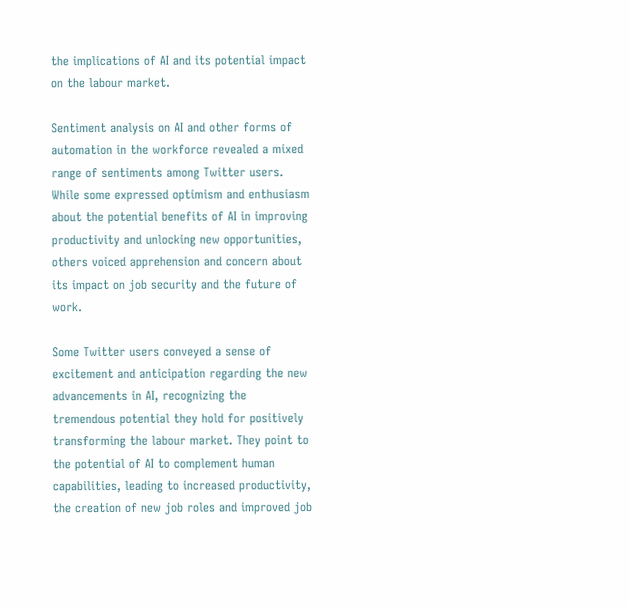the implications of AI and its potential impact on the labour market.

Sentiment analysis on AI and other forms of automation in the workforce revealed a mixed range of sentiments among Twitter users. While some expressed optimism and enthusiasm about the potential benefits of AI in improving productivity and unlocking new opportunities, others voiced apprehension and concern about its impact on job security and the future of work.

Some Twitter users conveyed a sense of excitement and anticipation regarding the new advancements in AI, recognizing the tremendous potential they hold for positively transforming the labour market. They point to the potential of AI to complement human capabilities, leading to increased productivity, the creation of new job roles and improved job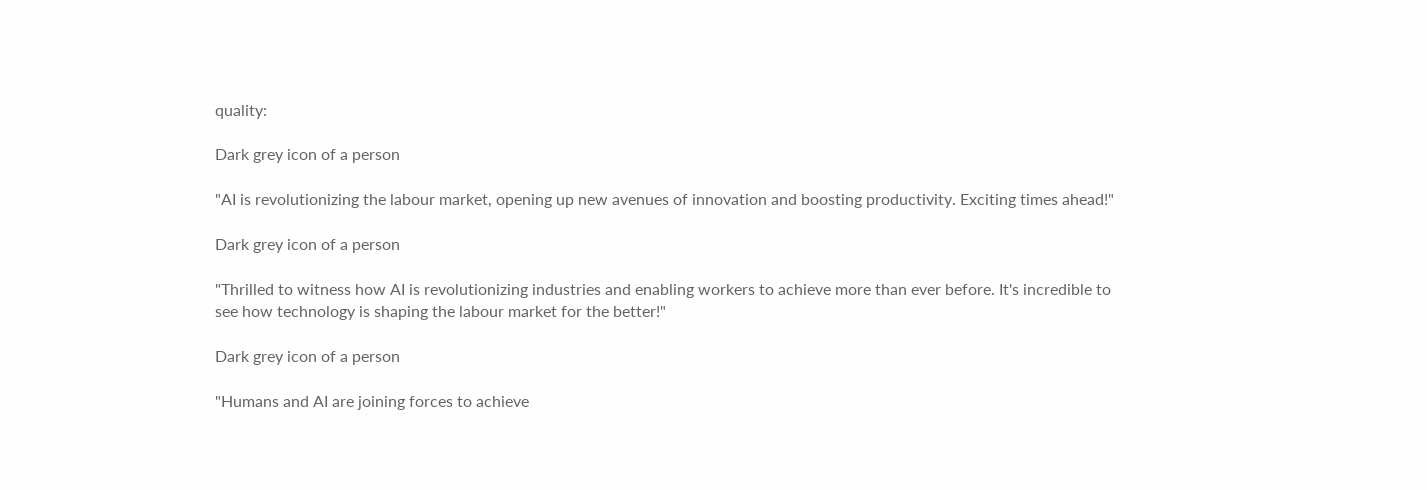quality:

Dark grey icon of a person

"AI is revolutionizing the labour market, opening up new avenues of innovation and boosting productivity. Exciting times ahead!"

Dark grey icon of a person

"Thrilled to witness how AI is revolutionizing industries and enabling workers to achieve more than ever before. It's incredible to see how technology is shaping the labour market for the better!"

Dark grey icon of a person

"Humans and AI are joining forces to achieve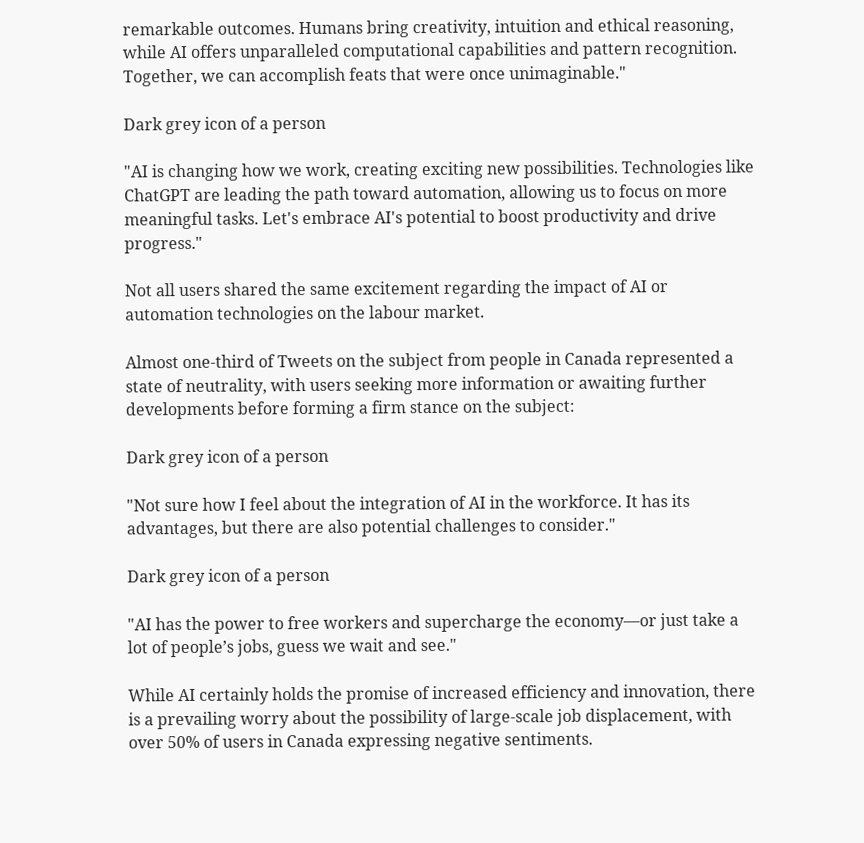remarkable outcomes. Humans bring creativity, intuition and ethical reasoning, while AI offers unparalleled computational capabilities and pattern recognition. Together, we can accomplish feats that were once unimaginable."

Dark grey icon of a person

"AI is changing how we work, creating exciting new possibilities. Technologies like ChatGPT are leading the path toward automation, allowing us to focus on more meaningful tasks. Let's embrace AI's potential to boost productivity and drive progress."

Not all users shared the same excitement regarding the impact of AI or automation technologies on the labour market.

Almost one-third of Tweets on the subject from people in Canada represented a state of neutrality, with users seeking more information or awaiting further developments before forming a firm stance on the subject:

Dark grey icon of a person

"Not sure how I feel about the integration of AI in the workforce. It has its advantages, but there are also potential challenges to consider."

Dark grey icon of a person

"AI has the power to free workers and supercharge the economy—or just take a lot of people’s jobs, guess we wait and see."

While AI certainly holds the promise of increased efficiency and innovation, there is a prevailing worry about the possibility of large-scale job displacement, with over 50% of users in Canada expressing negative sentiments.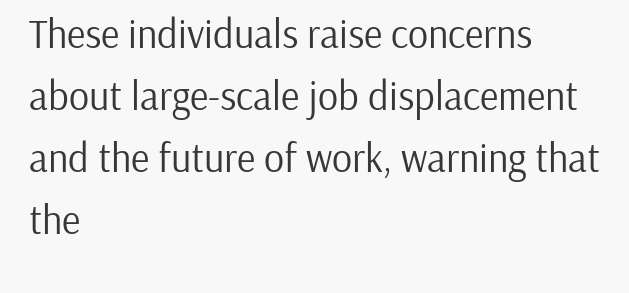These individuals raise concerns about large-scale job displacement and the future of work, warning that the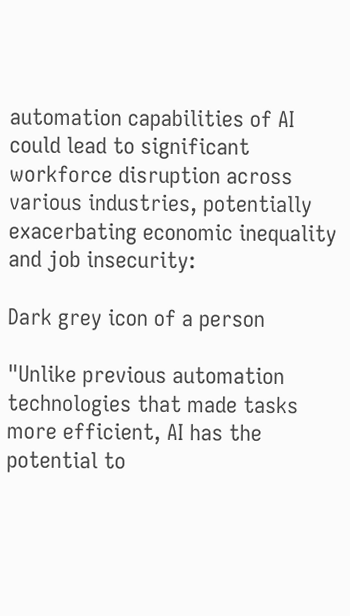automation capabilities of AI could lead to significant workforce disruption across various industries, potentially exacerbating economic inequality and job insecurity:

Dark grey icon of a person

"Unlike previous automation technologies that made tasks more efficient, AI has the potential to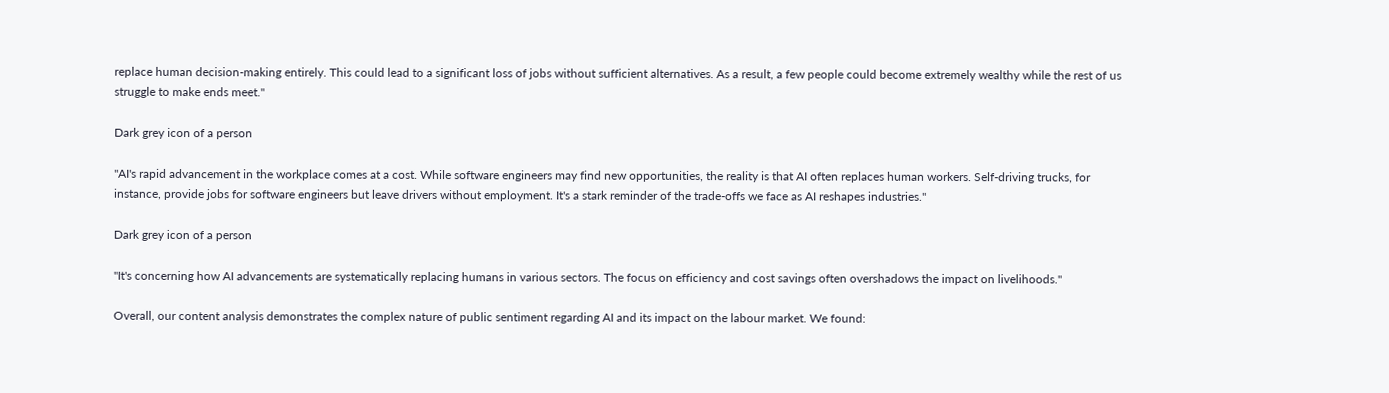replace human decision-making entirely. This could lead to a significant loss of jobs without sufficient alternatives. As a result, a few people could become extremely wealthy while the rest of us struggle to make ends meet."

Dark grey icon of a person

"AI's rapid advancement in the workplace comes at a cost. While software engineers may find new opportunities, the reality is that AI often replaces human workers. Self-driving trucks, for instance, provide jobs for software engineers but leave drivers without employment. It's a stark reminder of the trade-offs we face as AI reshapes industries."

Dark grey icon of a person

"It's concerning how AI advancements are systematically replacing humans in various sectors. The focus on efficiency and cost savings often overshadows the impact on livelihoods."

Overall, our content analysis demonstrates the complex nature of public sentiment regarding AI and its impact on the labour market. We found: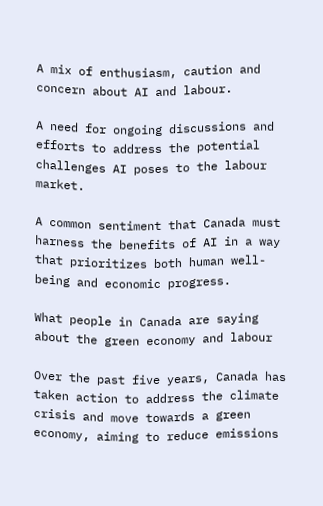A mix of enthusiasm, caution and concern about AI and labour.

A need for ongoing discussions and efforts to address the potential challenges AI poses to the labour market.

A common sentiment that Canada must harness the benefits of AI in a way that prioritizes both human well-being and economic progress.

What people in Canada are saying about the green economy and labour

Over the past five years, Canada has taken action to address the climate crisis and move towards a green economy, aiming to reduce emissions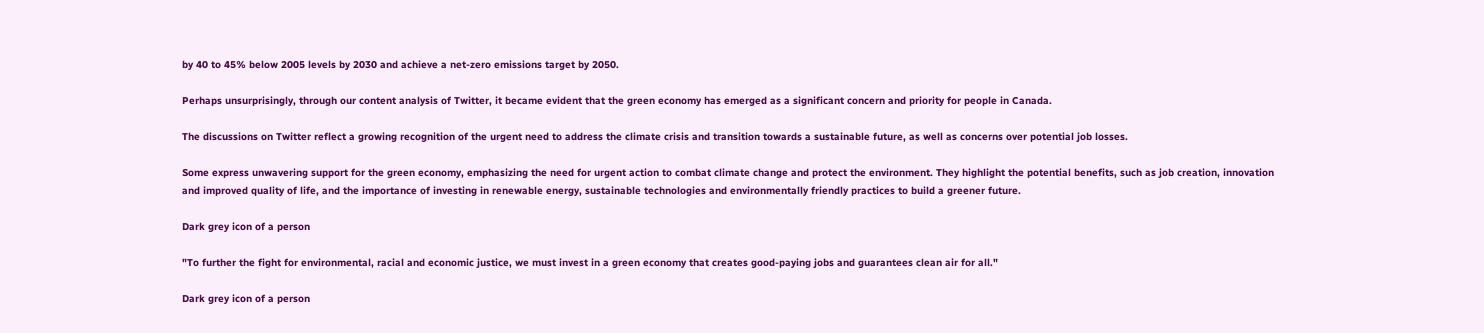by 40 to 45% below 2005 levels by 2030 and achieve a net-zero emissions target by 2050.

Perhaps unsurprisingly, through our content analysis of Twitter, it became evident that the green economy has emerged as a significant concern and priority for people in Canada.

The discussions on Twitter reflect a growing recognition of the urgent need to address the climate crisis and transition towards a sustainable future, as well as concerns over potential job losses.

Some express unwavering support for the green economy, emphasizing the need for urgent action to combat climate change and protect the environment. They highlight the potential benefits, such as job creation, innovation and improved quality of life, and the importance of investing in renewable energy, sustainable technologies and environmentally friendly practices to build a greener future.

Dark grey icon of a person

"To further the fight for environmental, racial and economic justice, we must invest in a green economy that creates good-paying jobs and guarantees clean air for all."

Dark grey icon of a person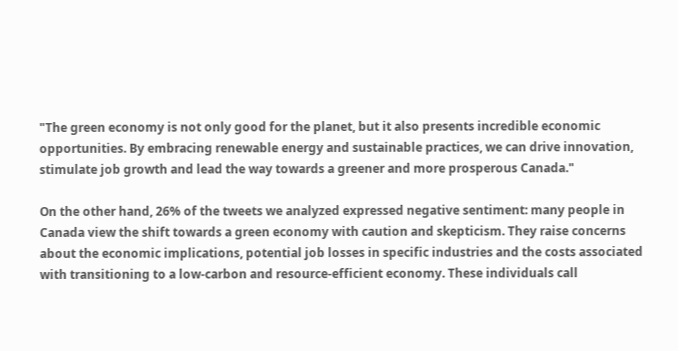"The green economy is not only good for the planet, but it also presents incredible economic opportunities. By embracing renewable energy and sustainable practices, we can drive innovation, stimulate job growth and lead the way towards a greener and more prosperous Canada."

On the other hand, 26% of the tweets we analyzed expressed negative sentiment: many people in Canada view the shift towards a green economy with caution and skepticism. They raise concerns about the economic implications, potential job losses in specific industries and the costs associated with transitioning to a low-carbon and resource-efficient economy. These individuals call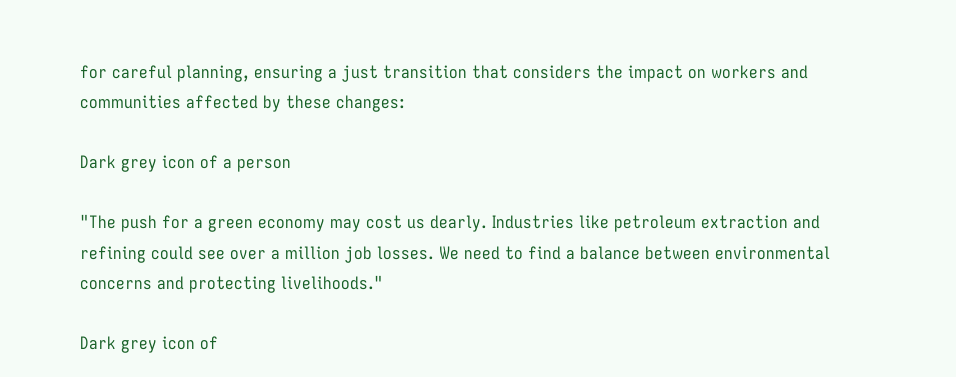for careful planning, ensuring a just transition that considers the impact on workers and communities affected by these changes:

Dark grey icon of a person

"The push for a green economy may cost us dearly. Industries like petroleum extraction and refining could see over a million job losses. We need to find a balance between environmental concerns and protecting livelihoods."

Dark grey icon of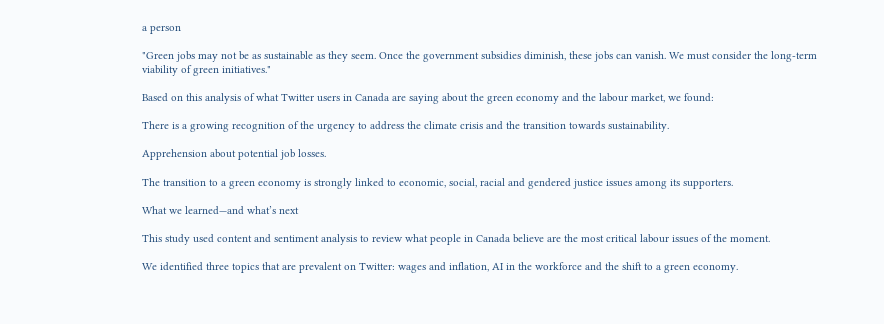a person

"Green jobs may not be as sustainable as they seem. Once the government subsidies diminish, these jobs can vanish. We must consider the long-term viability of green initiatives."

Based on this analysis of what Twitter users in Canada are saying about the green economy and the labour market, we found:

There is a growing recognition of the urgency to address the climate crisis and the transition towards sustainability.

Apprehension about potential job losses.

The transition to a green economy is strongly linked to economic, social, racial and gendered justice issues among its supporters.

What we learned—and what’s next

This study used content and sentiment analysis to review what people in Canada believe are the most critical labour issues of the moment.

We identified three topics that are prevalent on Twitter: wages and inflation, AI in the workforce and the shift to a green economy.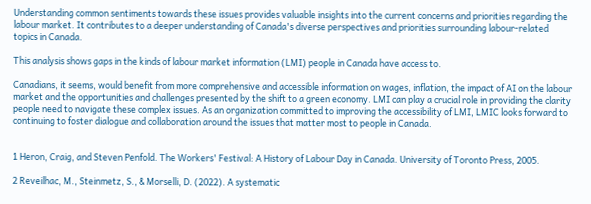Understanding common sentiments towards these issues provides valuable insights into the current concerns and priorities regarding the labour market. It contributes to a deeper understanding of Canada's diverse perspectives and priorities surrounding labour-related topics in Canada.

This analysis shows gaps in the kinds of labour market information (LMI) people in Canada have access to.

Canadians, it seems, would benefit from more comprehensive and accessible information on wages, inflation, the impact of AI on the labour market and the opportunities and challenges presented by the shift to a green economy. LMI can play a crucial role in providing the clarity people need to navigate these complex issues. As an organization committed to improving the accessibility of LMI, LMIC looks forward to continuing to foster dialogue and collaboration around the issues that matter most to people in Canada.


1 Heron, Craig, and Steven Penfold. The Workers' Festival: A History of Labour Day in Canada. University of Toronto Press, 2005.

2 Reveilhac, M., Steinmetz, S., & Morselli, D. (2022). A systematic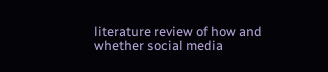literature review of how and whether social media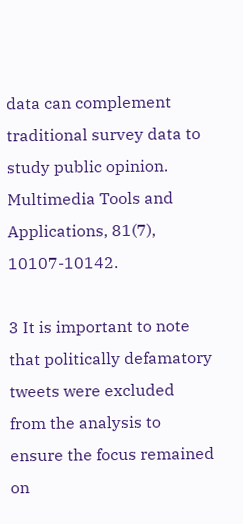data can complement traditional survey data to study public opinion. Multimedia Tools and Applications, 81(7), 10107-10142.

3 It is important to note that politically defamatory tweets were excluded from the analysis to ensure the focus remained on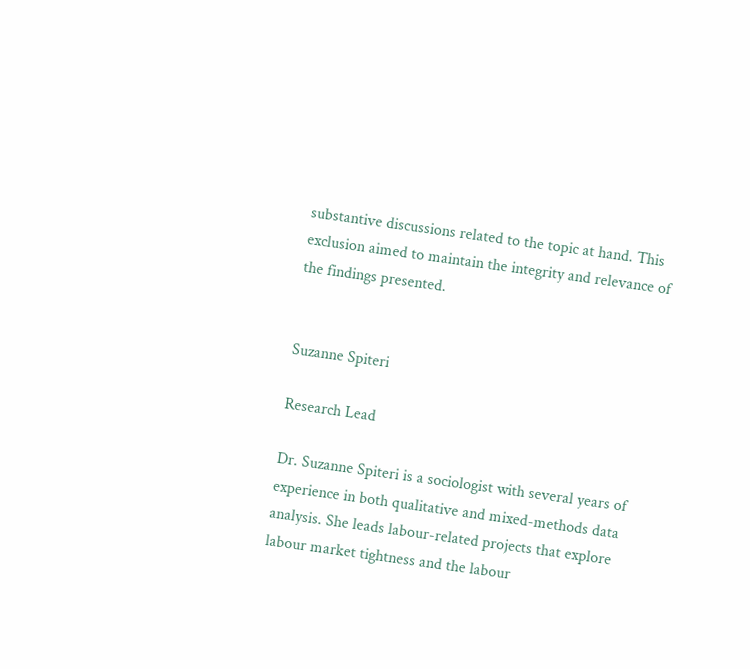substantive discussions related to the topic at hand. This exclusion aimed to maintain the integrity and relevance of the findings presented.


Suzanne Spiteri

Research Lead

Dr. Suzanne Spiteri is a sociologist with several years of experience in both qualitative and mixed-methods data analysis. She leads labour-related projects that explore labour market tightness and the labour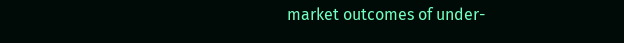market outcomes of under-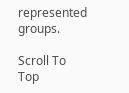represented groups.

Scroll To Top